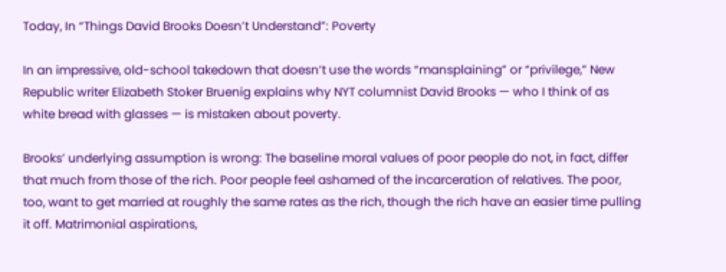Today, In “Things David Brooks Doesn’t Understand”: Poverty

In an impressive, old-school takedown that doesn’t use the words “mansplaining” or “privilege,” New Republic writer Elizabeth Stoker Bruenig explains why NYT columnist David Brooks — who I think of as white bread with glasses — is mistaken about poverty.

Brooks’ underlying assumption is wrong: The baseline moral values of poor people do not, in fact, differ that much from those of the rich. Poor people feel ashamed of the incarceration of relatives. The poor, too, want to get married at roughly the same rates as the rich, though the rich have an easier time pulling it off. Matrimonial aspirations,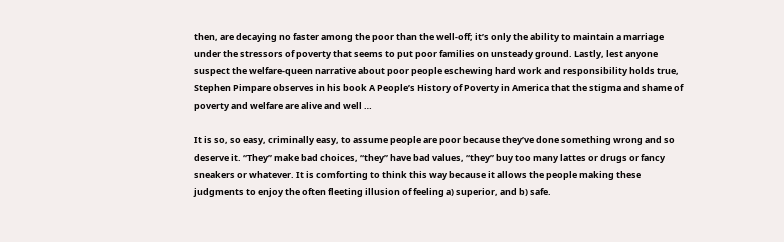then, are decaying no faster among the poor than the well-off; it’s only the ability to maintain a marriage under the stressors of poverty that seems to put poor families on unsteady ground. Lastly, lest anyone suspect the welfare-queen narrative about poor people eschewing hard work and responsibility holds true, Stephen Pimpare observes in his book A People’s History of Poverty in America that the stigma and shame of poverty and welfare are alive and well …

It is so, so easy, criminally easy, to assume people are poor because they’ve done something wrong and so deserve it. “They” make bad choices, “they” have bad values, “they” buy too many lattes or drugs or fancy sneakers or whatever. It is comforting to think this way because it allows the people making these judgments to enjoy the often fleeting illusion of feeling a) superior, and b) safe.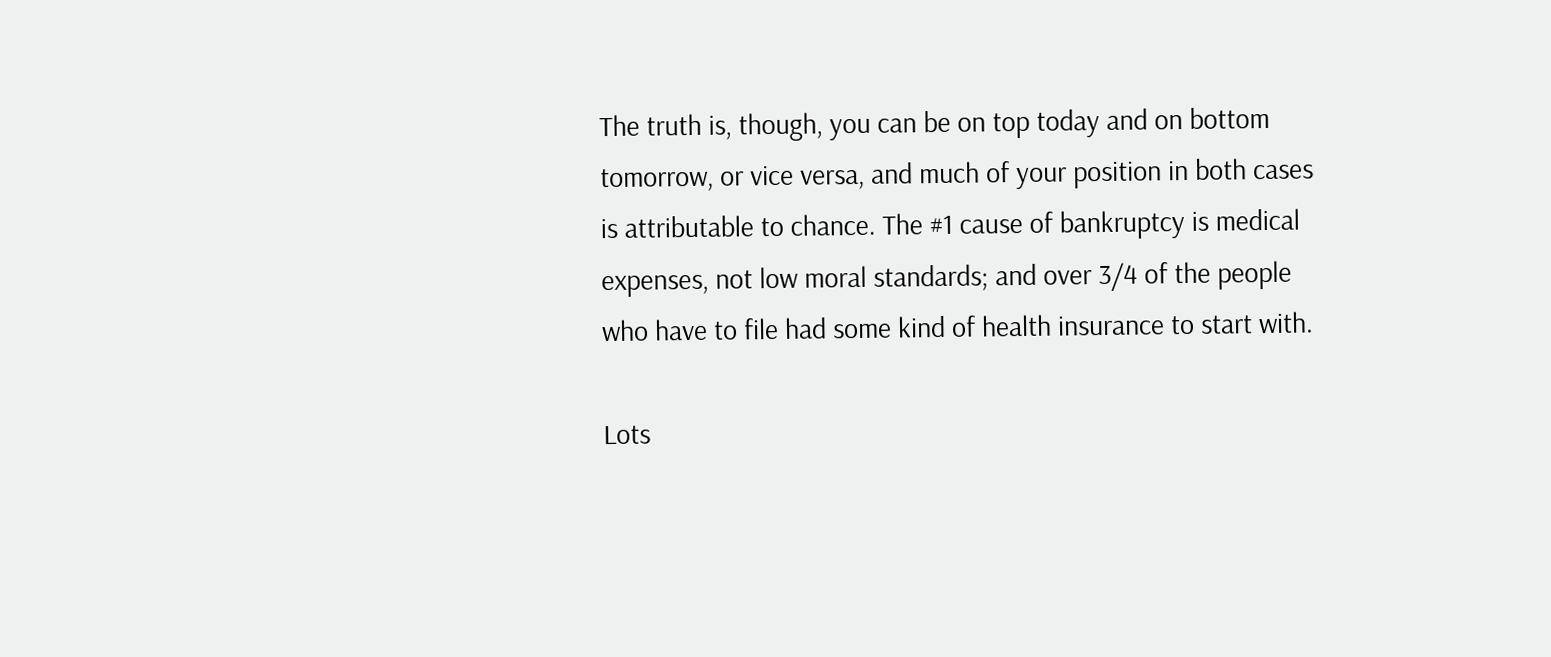The truth is, though, you can be on top today and on bottom tomorrow, or vice versa, and much of your position in both cases is attributable to chance. The #1 cause of bankruptcy is medical expenses, not low moral standards; and over 3/4 of the people who have to file had some kind of health insurance to start with.

Lots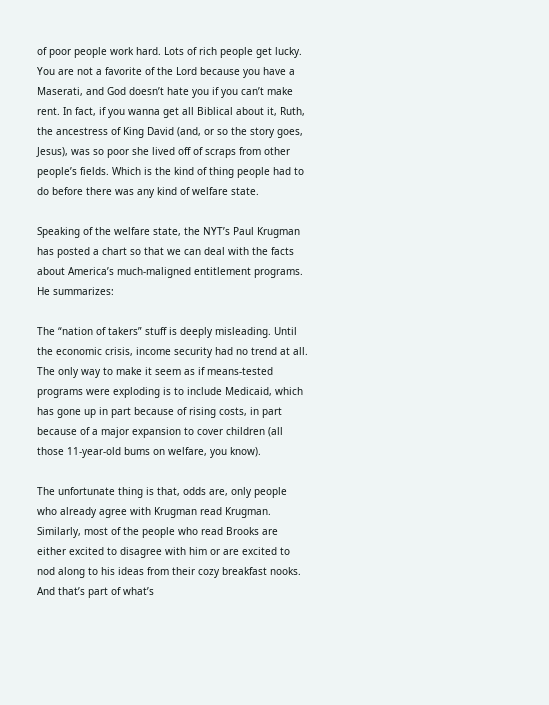of poor people work hard. Lots of rich people get lucky. You are not a favorite of the Lord because you have a Maserati, and God doesn’t hate you if you can’t make rent. In fact, if you wanna get all Biblical about it, Ruth, the ancestress of King David (and, or so the story goes, Jesus), was so poor she lived off of scraps from other people’s fields. Which is the kind of thing people had to do before there was any kind of welfare state.

Speaking of the welfare state, the NYT’s Paul Krugman has posted a chart so that we can deal with the facts about America’s much-maligned entitlement programs. He summarizes:

The “nation of takers” stuff is deeply misleading. Until the economic crisis, income security had no trend at all. The only way to make it seem as if means-tested programs were exploding is to include Medicaid, which has gone up in part because of rising costs, in part because of a major expansion to cover children (all those 11-year-old bums on welfare, you know).

The unfortunate thing is that, odds are, only people who already agree with Krugman read Krugman. Similarly, most of the people who read Brooks are either excited to disagree with him or are excited to nod along to his ideas from their cozy breakfast nooks. And that’s part of what’s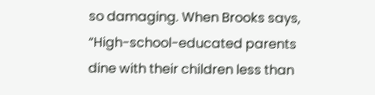so damaging. When Brooks says, “High-school-educated parents dine with their children less than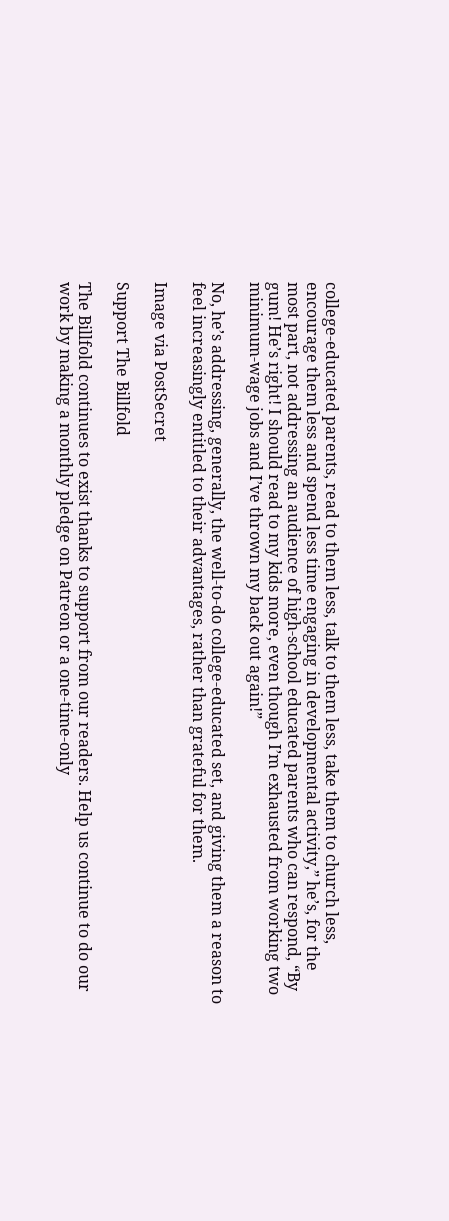college-educated parents, read to them less, talk to them less, take them to church less, encourage them less and spend less time engaging in developmental activity,” he’s, for the most part, not addressing an audience of high-school educated parents who can respond, “By gum! He’s right! I should read to my kids more, even though I’m exhausted from working two minimum-wage jobs and I’ve thrown my back out again!”

No, he’s addressing, generally, the well-to-do college-educated set, and giving them a reason to feel increasingly entitled to their advantages, rather than grateful for them.

Image via PostSecret

Support The Billfold

The Billfold continues to exist thanks to support from our readers. Help us continue to do our work by making a monthly pledge on Patreon or a one-time-only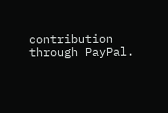contribution through PayPal.